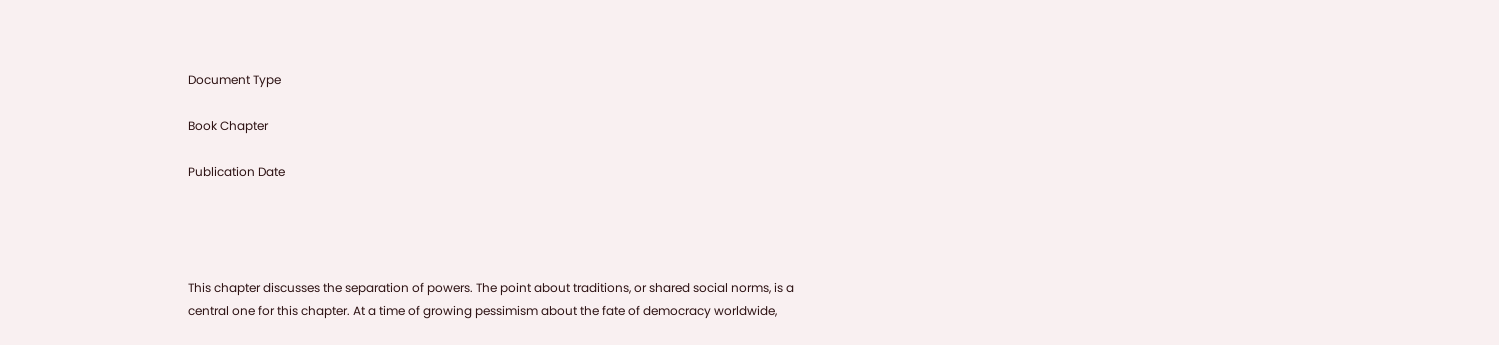Document Type

Book Chapter

Publication Date




This chapter discusses the separation of powers. The point about traditions, or shared social norms, is a central one for this chapter. At a time of growing pessimism about the fate of democracy worldwide,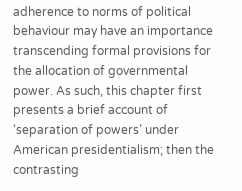adherence to norms of political behaviour may have an importance transcending formal provisions for the allocation of governmental power. As such, this chapter first presents a brief account of ‘separation of powers’ under American presidentialism; then the contrasting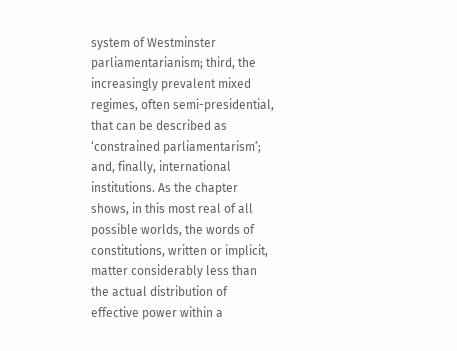system of Westminster parliamentarianism; third, the increasingly prevalent mixed regimes, often semi-presidential, that can be described as ‘constrained parliamentarism’; and, finally, international institutions. As the chapter shows, in this most real of all possible worlds, the words of constitutions, written or implicit, matter considerably less than the actual distribution of effective power within a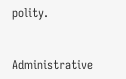polity.


Administrative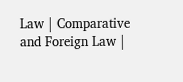Law | Comparative and Foreign Law |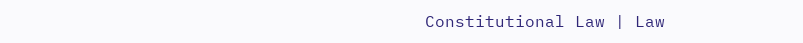Constitutional Law | Law